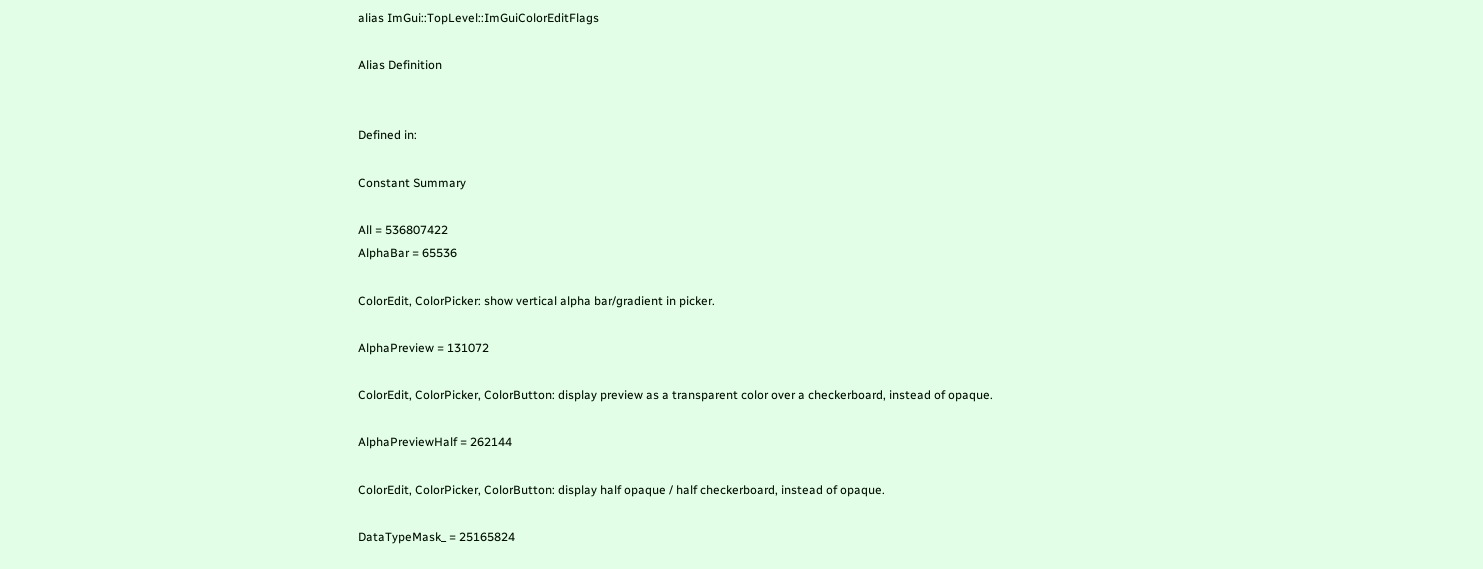alias ImGui::TopLevel::ImGuiColorEditFlags

Alias Definition


Defined in:

Constant Summary

All = 536807422
AlphaBar = 65536

ColorEdit, ColorPicker: show vertical alpha bar/gradient in picker.

AlphaPreview = 131072

ColorEdit, ColorPicker, ColorButton: display preview as a transparent color over a checkerboard, instead of opaque.

AlphaPreviewHalf = 262144

ColorEdit, ColorPicker, ColorButton: display half opaque / half checkerboard, instead of opaque.

DataTypeMask_ = 25165824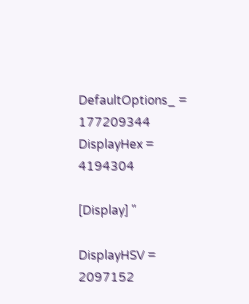DefaultOptions_ = 177209344
DisplayHex = 4194304

[Display] "

DisplayHSV = 2097152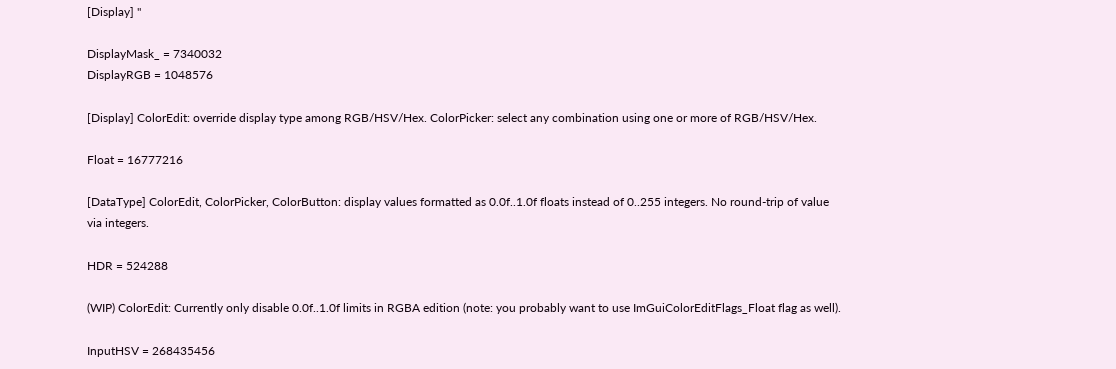[Display] "

DisplayMask_ = 7340032
DisplayRGB = 1048576

[Display] ColorEdit: override display type among RGB/HSV/Hex. ColorPicker: select any combination using one or more of RGB/HSV/Hex.

Float = 16777216

[DataType] ColorEdit, ColorPicker, ColorButton: display values formatted as 0.0f..1.0f floats instead of 0..255 integers. No round-trip of value via integers.

HDR = 524288

(WIP) ColorEdit: Currently only disable 0.0f..1.0f limits in RGBA edition (note: you probably want to use ImGuiColorEditFlags_Float flag as well).

InputHSV = 268435456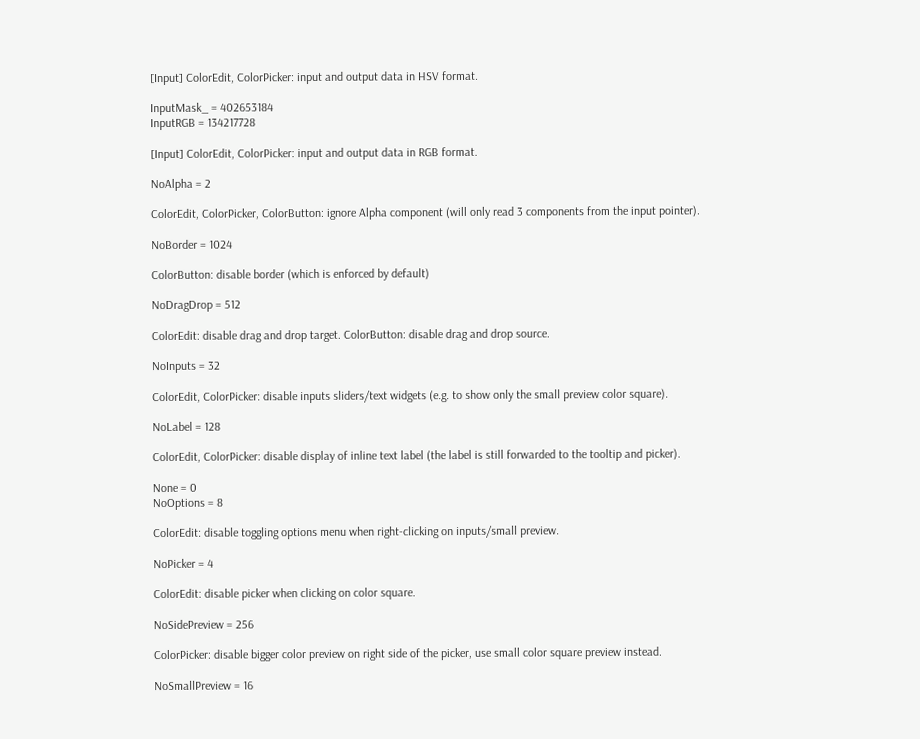[Input] ColorEdit, ColorPicker: input and output data in HSV format.

InputMask_ = 402653184
InputRGB = 134217728

[Input] ColorEdit, ColorPicker: input and output data in RGB format.

NoAlpha = 2

ColorEdit, ColorPicker, ColorButton: ignore Alpha component (will only read 3 components from the input pointer).

NoBorder = 1024

ColorButton: disable border (which is enforced by default)

NoDragDrop = 512

ColorEdit: disable drag and drop target. ColorButton: disable drag and drop source.

NoInputs = 32

ColorEdit, ColorPicker: disable inputs sliders/text widgets (e.g. to show only the small preview color square).

NoLabel = 128

ColorEdit, ColorPicker: disable display of inline text label (the label is still forwarded to the tooltip and picker).

None = 0
NoOptions = 8

ColorEdit: disable toggling options menu when right-clicking on inputs/small preview.

NoPicker = 4

ColorEdit: disable picker when clicking on color square.

NoSidePreview = 256

ColorPicker: disable bigger color preview on right side of the picker, use small color square preview instead.

NoSmallPreview = 16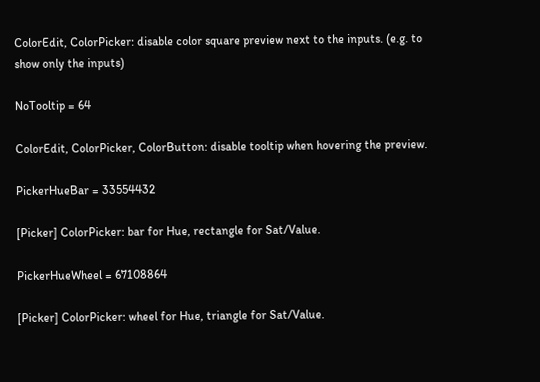ColorEdit, ColorPicker: disable color square preview next to the inputs. (e.g. to show only the inputs)

NoTooltip = 64

ColorEdit, ColorPicker, ColorButton: disable tooltip when hovering the preview.

PickerHueBar = 33554432

[Picker] ColorPicker: bar for Hue, rectangle for Sat/Value.

PickerHueWheel = 67108864

[Picker] ColorPicker: wheel for Hue, triangle for Sat/Value.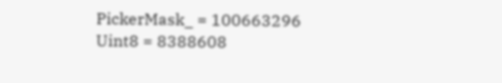PickerMask_ = 100663296
Uint8 = 8388608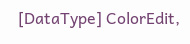[DataType] ColorEdit,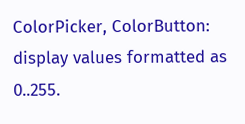ColorPicker, ColorButton: display values formatted as 0..255.